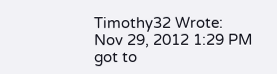Timothy32 Wrote:
Nov 29, 2012 1:29 PM
got to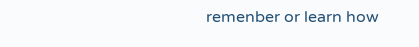remenber or learn how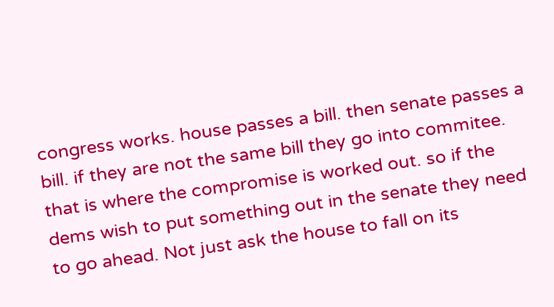congress works. house passes a bill. then senate passes a bill. if they are not the same bill they go into commitee. that is where the compromise is worked out. so if the dems wish to put something out in the senate they need to go ahead. Not just ask the house to fall on its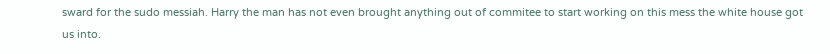sward for the sudo messiah. Harry the man has not even brought anything out of commitee to start working on this mess the white house got us into.